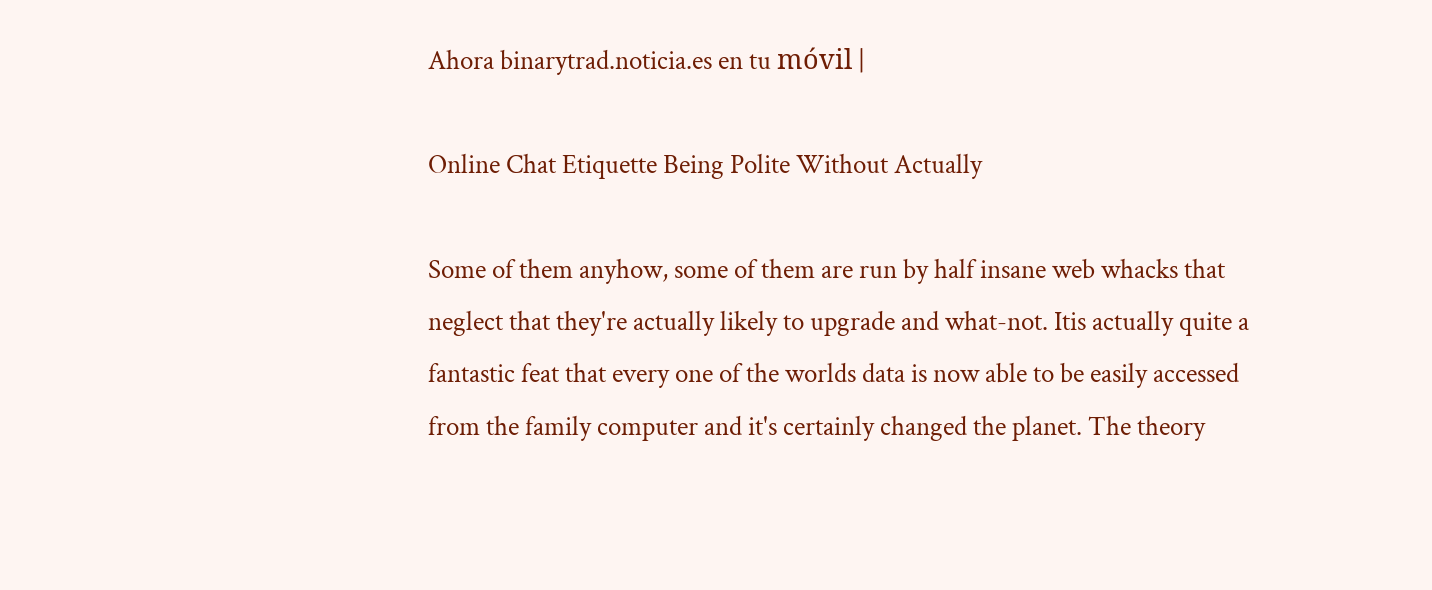Ahora binarytrad.noticia.es en tu móvil |

Online Chat Etiquette Being Polite Without Actually

Some of them anyhow, some of them are run by half insane web whacks that neglect that they're actually likely to upgrade and what-not. Itis actually quite a fantastic feat that every one of the worlds data is now able to be easily accessed from the family computer and it's certainly changed the planet. The theory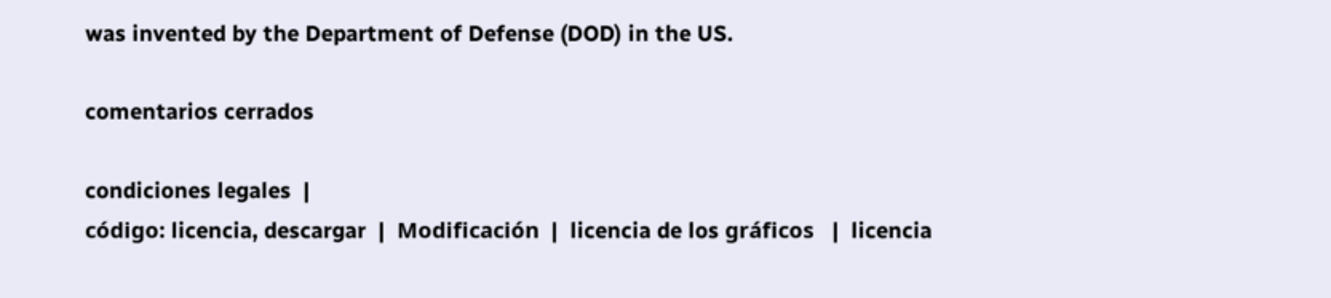was invented by the Department of Defense (DOD) in the US.

comentarios cerrados

condiciones legales  |
código: licencia, descargar  |  Modificación  |  licencia de los gráficos   |  licencia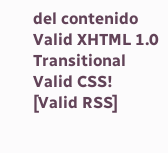del contenido
Valid XHTML 1.0 Transitional    Valid CSS!   [Valid RSS]